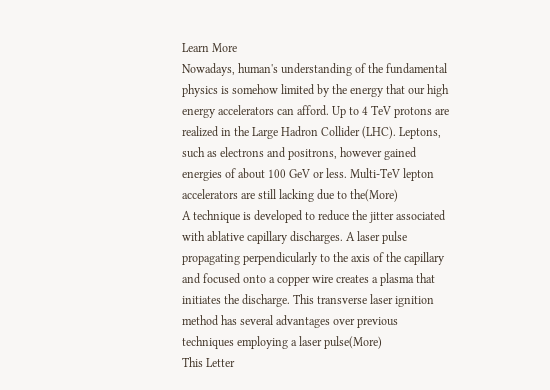Learn More
Nowadays, human's understanding of the fundamental physics is somehow limited by the energy that our high energy accelerators can afford. Up to 4 TeV protons are realized in the Large Hadron Collider (LHC). Leptons, such as electrons and positrons, however gained energies of about 100 GeV or less. Multi-TeV lepton accelerators are still lacking due to the(More)
A technique is developed to reduce the jitter associated with ablative capillary discharges. A laser pulse propagating perpendicularly to the axis of the capillary and focused onto a copper wire creates a plasma that initiates the discharge. This transverse laser ignition method has several advantages over previous techniques employing a laser pulse(More)
This Letter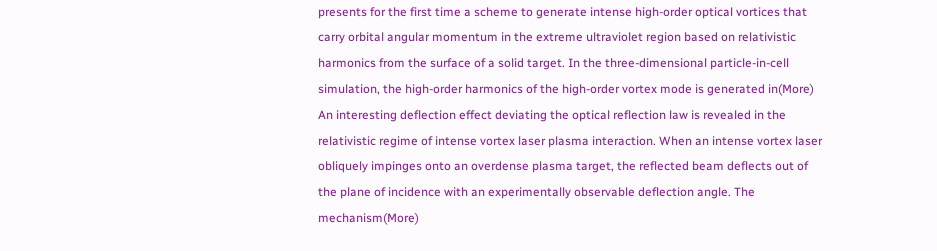presents for the first time a scheme to generate intense high-order optical vortices that carry orbital angular momentum in the extreme ultraviolet region based on relativistic harmonics from the surface of a solid target. In the three-dimensional particle-in-cell simulation, the high-order harmonics of the high-order vortex mode is generated in(More)
An interesting deflection effect deviating the optical reflection law is revealed in the relativistic regime of intense vortex laser plasma interaction. When an intense vortex laser obliquely impinges onto an overdense plasma target, the reflected beam deflects out of the plane of incidence with an experimentally observable deflection angle. The mechanism(More)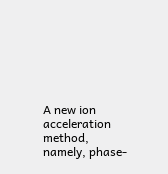A new ion acceleration method, namely, phase-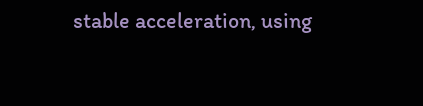stable acceleration, using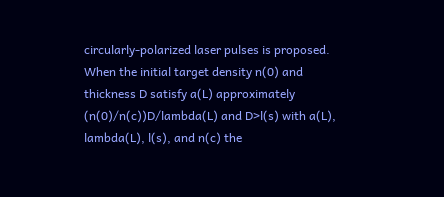circularly-polarized laser pulses is proposed. When the initial target density n(0) and thickness D satisfy a(L) approximately (n(0)/n(c))D/lambda(L) and D>l(s) with a(L), lambda(L), l(s), and n(c) the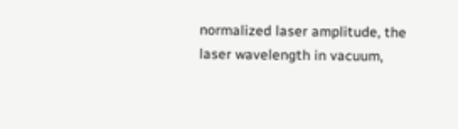normalized laser amplitude, the laser wavelength in vacuum,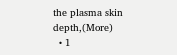the plasma skin depth,(More)
  • 1